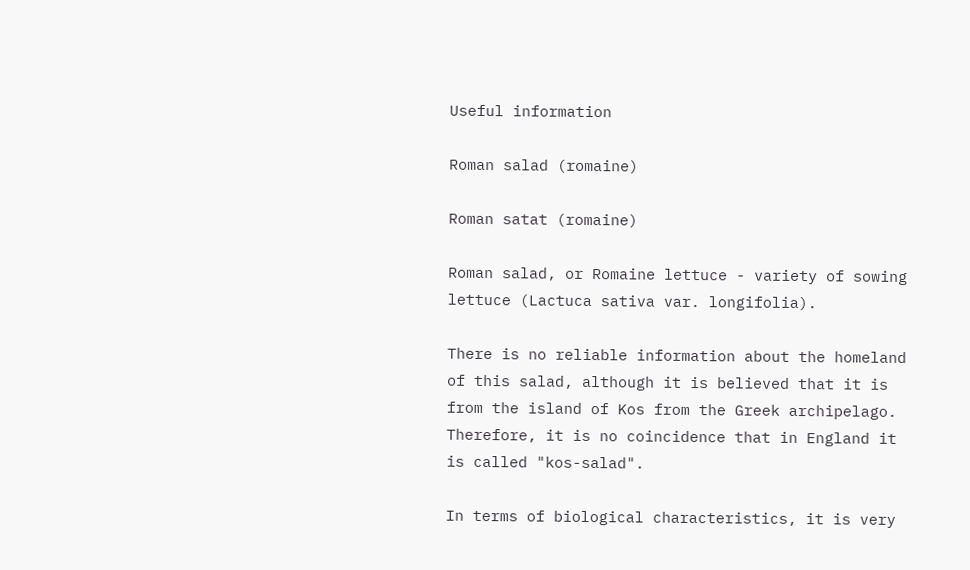Useful information

Roman salad (romaine)

Roman satat (romaine)

Roman salad, or Romaine lettuce - variety of sowing lettuce (Lactuca sativa var. longifolia).

There is no reliable information about the homeland of this salad, although it is believed that it is from the island of Kos from the Greek archipelago. Therefore, it is no coincidence that in England it is called "kos-salad".

In terms of biological characteristics, it is very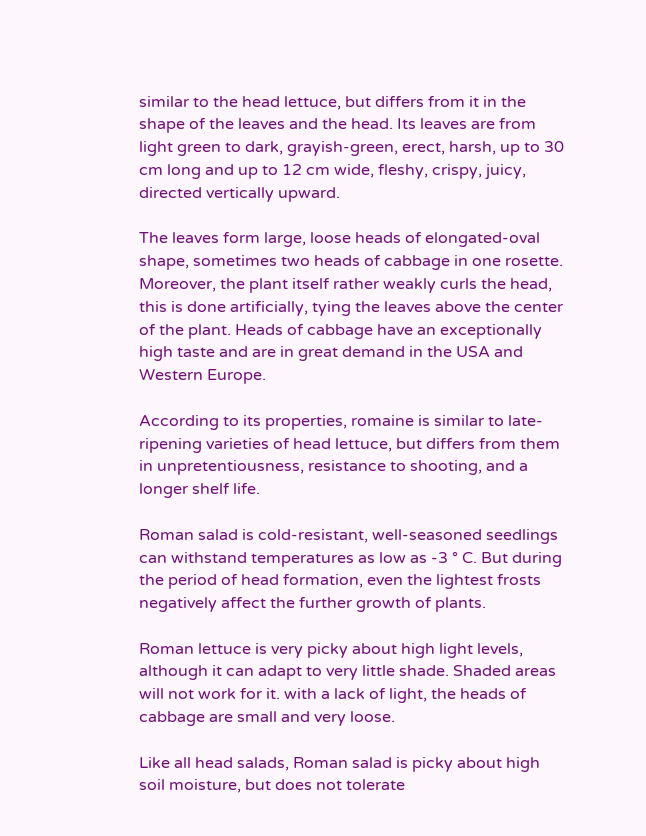similar to the head lettuce, but differs from it in the shape of the leaves and the head. Its leaves are from light green to dark, grayish-green, erect, harsh, up to 30 cm long and up to 12 cm wide, fleshy, crispy, juicy, directed vertically upward.

The leaves form large, loose heads of elongated-oval shape, sometimes two heads of cabbage in one rosette. Moreover, the plant itself rather weakly curls the head, this is done artificially, tying the leaves above the center of the plant. Heads of cabbage have an exceptionally high taste and are in great demand in the USA and Western Europe.

According to its properties, romaine is similar to late-ripening varieties of head lettuce, but differs from them in unpretentiousness, resistance to shooting, and a longer shelf life.

Roman salad is cold-resistant, well-seasoned seedlings can withstand temperatures as low as -3 ° C. But during the period of head formation, even the lightest frosts negatively affect the further growth of plants.

Roman lettuce is very picky about high light levels, although it can adapt to very little shade. Shaded areas will not work for it. with a lack of light, the heads of cabbage are small and very loose.

Like all head salads, Roman salad is picky about high soil moisture, but does not tolerate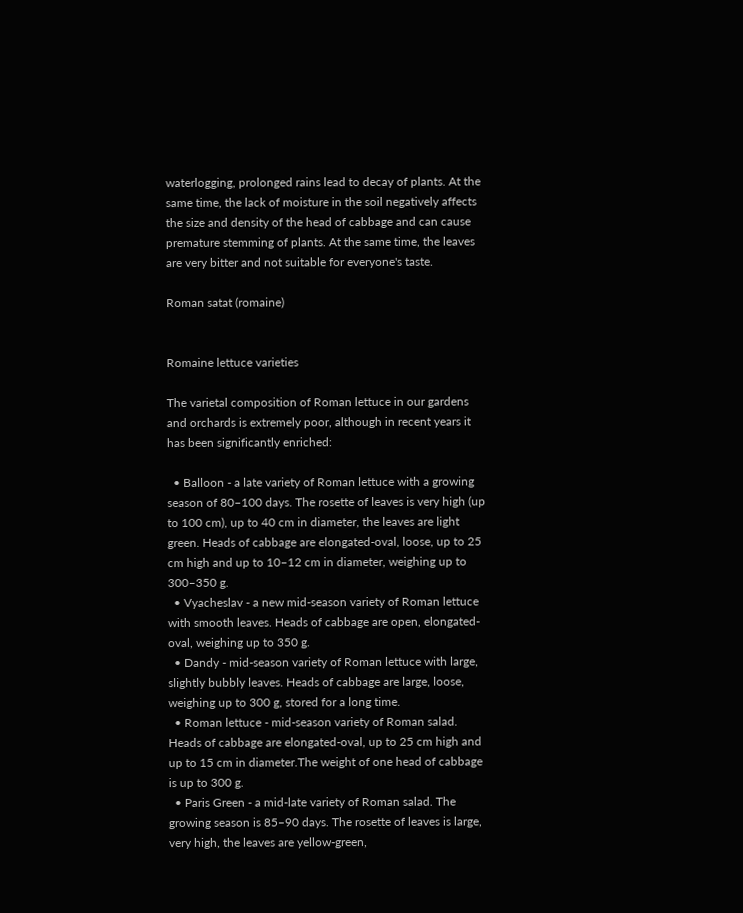waterlogging, prolonged rains lead to decay of plants. At the same time, the lack of moisture in the soil negatively affects the size and density of the head of cabbage and can cause premature stemming of plants. At the same time, the leaves are very bitter and not suitable for everyone's taste.

Roman satat (romaine)


Romaine lettuce varieties

The varietal composition of Roman lettuce in our gardens and orchards is extremely poor, although in recent years it has been significantly enriched:

  • Balloon - a late variety of Roman lettuce with a growing season of 80–100 days. The rosette of leaves is very high (up to 100 cm), up to 40 cm in diameter, the leaves are light green. Heads of cabbage are elongated-oval, loose, up to 25 cm high and up to 10–12 cm in diameter, weighing up to 300–350 g.
  • Vyacheslav - a new mid-season variety of Roman lettuce with smooth leaves. Heads of cabbage are open, elongated-oval, weighing up to 350 g.
  • Dandy - mid-season variety of Roman lettuce with large, slightly bubbly leaves. Heads of cabbage are large, loose, weighing up to 300 g, stored for a long time.
  • Roman lettuce - mid-season variety of Roman salad. Heads of cabbage are elongated-oval, up to 25 cm high and up to 15 cm in diameter.The weight of one head of cabbage is up to 300 g.
  • Paris Green - a mid-late variety of Roman salad. The growing season is 85–90 days. The rosette of leaves is large, very high, the leaves are yellow-green,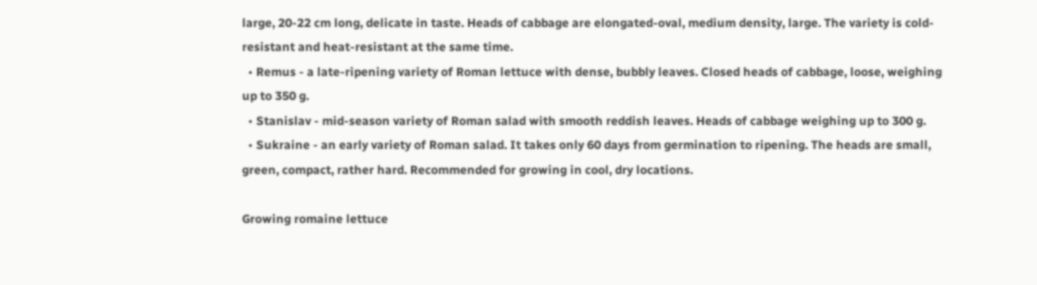large, 20-22 cm long, delicate in taste. Heads of cabbage are elongated-oval, medium density, large. The variety is cold-resistant and heat-resistant at the same time.
  • Remus - a late-ripening variety of Roman lettuce with dense, bubbly leaves. Closed heads of cabbage, loose, weighing up to 350 g.
  • Stanislav - mid-season variety of Roman salad with smooth reddish leaves. Heads of cabbage weighing up to 300 g.
  • Sukraine - an early variety of Roman salad. It takes only 60 days from germination to ripening. The heads are small, green, compact, rather hard. Recommended for growing in cool, dry locations.

Growing romaine lettuce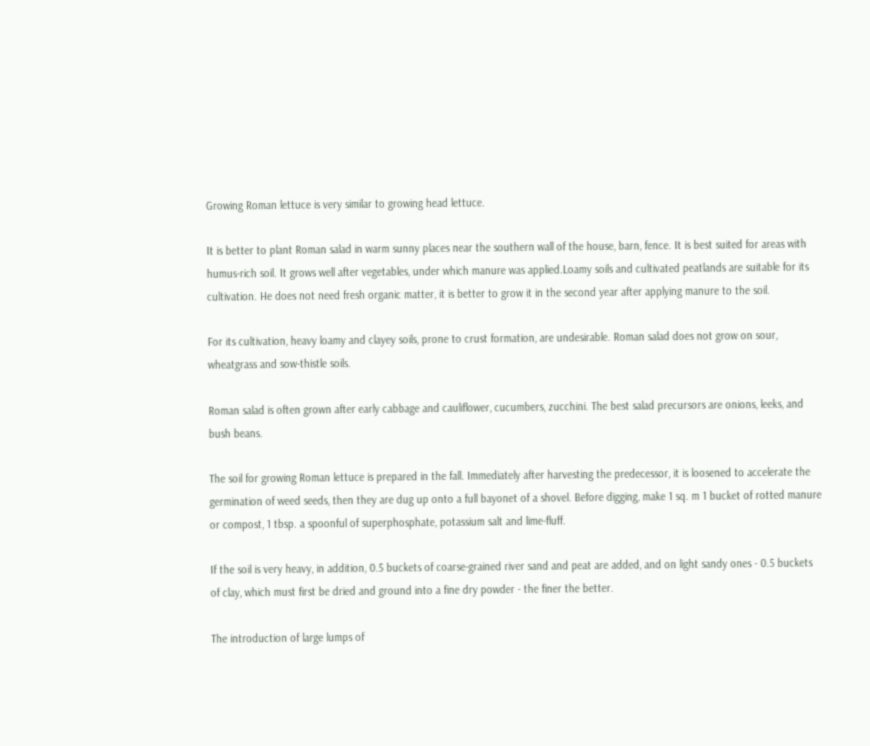Growing Roman lettuce is very similar to growing head lettuce.

It is better to plant Roman salad in warm sunny places near the southern wall of the house, barn, fence. It is best suited for areas with humus-rich soil. It grows well after vegetables, under which manure was applied.Loamy soils and cultivated peatlands are suitable for its cultivation. He does not need fresh organic matter, it is better to grow it in the second year after applying manure to the soil.

For its cultivation, heavy loamy and clayey soils, prone to crust formation, are undesirable. Roman salad does not grow on sour, wheatgrass and sow-thistle soils.

Roman salad is often grown after early cabbage and cauliflower, cucumbers, zucchini. The best salad precursors are onions, leeks, and bush beans.

The soil for growing Roman lettuce is prepared in the fall. Immediately after harvesting the predecessor, it is loosened to accelerate the germination of weed seeds, then they are dug up onto a full bayonet of a shovel. Before digging, make 1 sq. m 1 bucket of rotted manure or compost, 1 tbsp. a spoonful of superphosphate, potassium salt and lime-fluff.

If the soil is very heavy, in addition, 0.5 buckets of coarse-grained river sand and peat are added, and on light sandy ones - 0.5 buckets of clay, which must first be dried and ground into a fine dry powder - the finer the better.

The introduction of large lumps of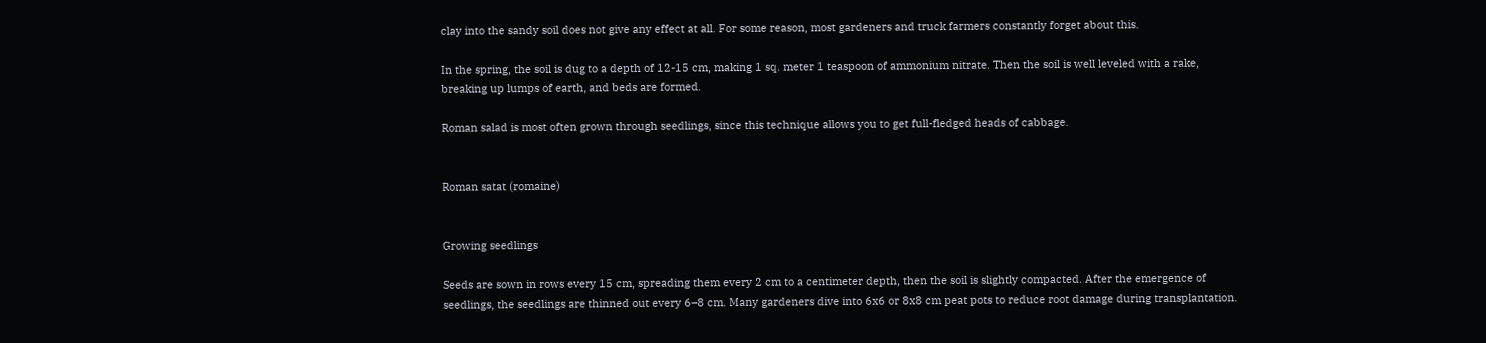clay into the sandy soil does not give any effect at all. For some reason, most gardeners and truck farmers constantly forget about this.

In the spring, the soil is dug to a depth of 12-15 cm, making 1 sq. meter 1 teaspoon of ammonium nitrate. Then the soil is well leveled with a rake, breaking up lumps of earth, and beds are formed.

Roman salad is most often grown through seedlings, since this technique allows you to get full-fledged heads of cabbage.


Roman satat (romaine)


Growing seedlings

Seeds are sown in rows every 15 cm, spreading them every 2 cm to a centimeter depth, then the soil is slightly compacted. After the emergence of seedlings, the seedlings are thinned out every 6–8 cm. Many gardeners dive into 6x6 or 8x8 cm peat pots to reduce root damage during transplantation.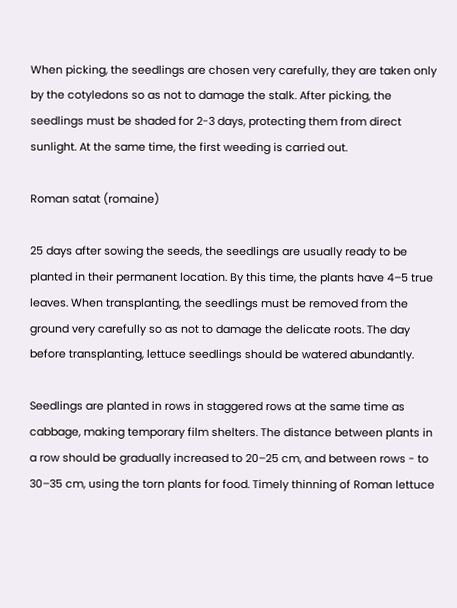When picking, the seedlings are chosen very carefully, they are taken only by the cotyledons so as not to damage the stalk. After picking, the seedlings must be shaded for 2-3 days, protecting them from direct sunlight. At the same time, the first weeding is carried out.

Roman satat (romaine)

25 days after sowing the seeds, the seedlings are usually ready to be planted in their permanent location. By this time, the plants have 4–5 true leaves. When transplanting, the seedlings must be removed from the ground very carefully so as not to damage the delicate roots. The day before transplanting, lettuce seedlings should be watered abundantly.

Seedlings are planted in rows in staggered rows at the same time as cabbage, making temporary film shelters. The distance between plants in a row should be gradually increased to 20–25 cm, and between rows - to 30–35 cm, using the torn plants for food. Timely thinning of Roman lettuce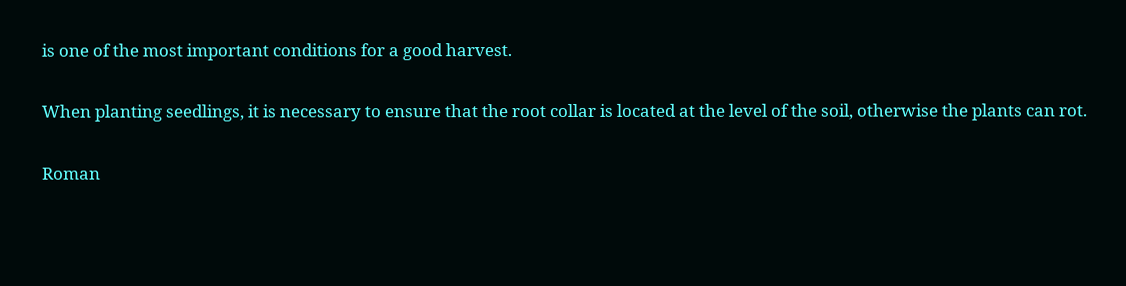is one of the most important conditions for a good harvest.

When planting seedlings, it is necessary to ensure that the root collar is located at the level of the soil, otherwise the plants can rot.

Roman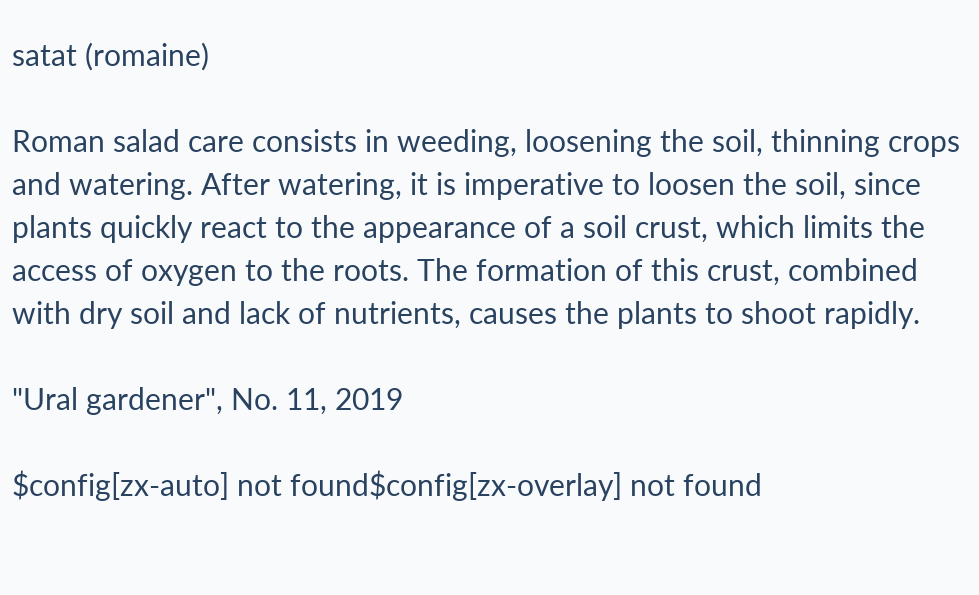satat (romaine)

Roman salad care consists in weeding, loosening the soil, thinning crops and watering. After watering, it is imperative to loosen the soil, since plants quickly react to the appearance of a soil crust, which limits the access of oxygen to the roots. The formation of this crust, combined with dry soil and lack of nutrients, causes the plants to shoot rapidly.

"Ural gardener", No. 11, 2019

$config[zx-auto] not found$config[zx-overlay] not found